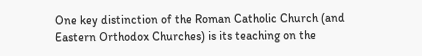One key distinction of the Roman Catholic Church (and Eastern Orthodox Churches) is its teaching on the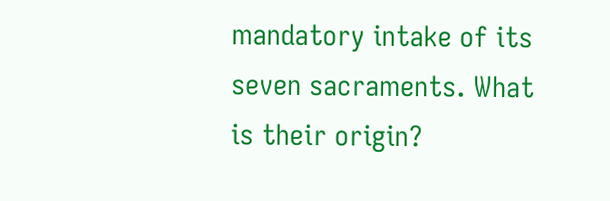mandatory intake of its seven sacraments. What is their origin?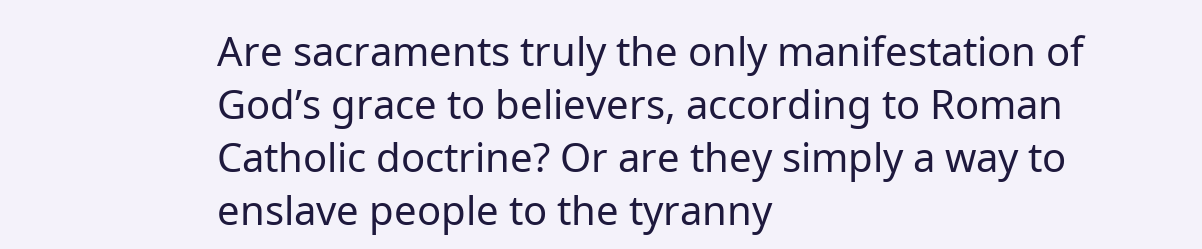Are sacraments truly the only manifestation of God’s grace to believers, according to Roman Catholic doctrine? Or are they simply a way to enslave people to the tyranny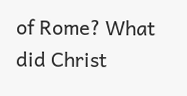of Rome? What did Christ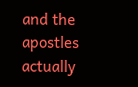and the apostles actually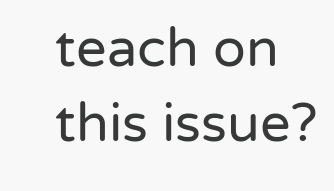teach on this issue?